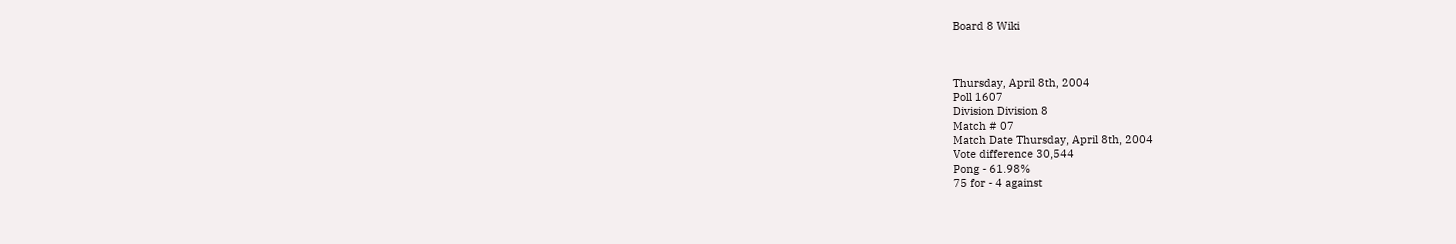Board 8 Wiki



Thursday, April 8th, 2004
Poll 1607
Division Division 8
Match # 07
Match Date Thursday, April 8th, 2004
Vote difference 30,544
Pong - 61.98%
75 for - 4 against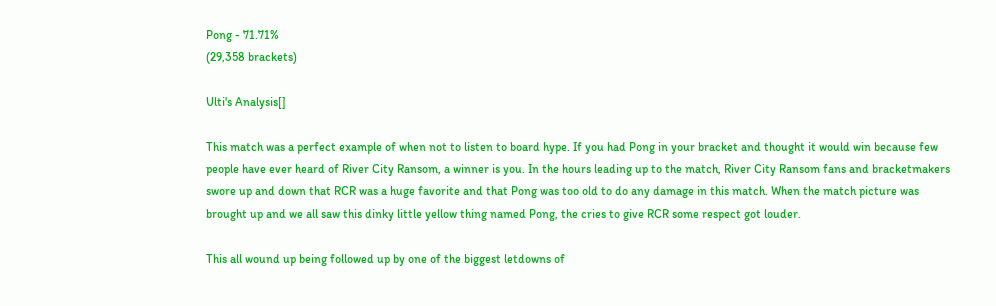Pong - 71.71%
(29,358 brackets)

Ulti's Analysis[]

This match was a perfect example of when not to listen to board hype. If you had Pong in your bracket and thought it would win because few people have ever heard of River City Ransom, a winner is you. In the hours leading up to the match, River City Ransom fans and bracketmakers swore up and down that RCR was a huge favorite and that Pong was too old to do any damage in this match. When the match picture was brought up and we all saw this dinky little yellow thing named Pong, the cries to give RCR some respect got louder.

This all wound up being followed up by one of the biggest letdowns of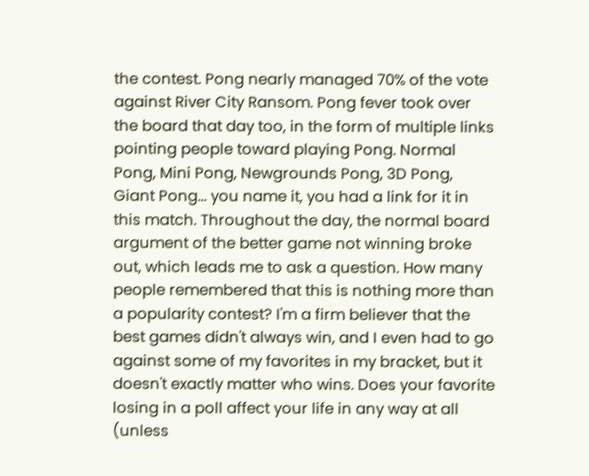the contest. Pong nearly managed 70% of the vote against River City Ransom. Pong fever took over the board that day too, in the form of multiple links pointing people toward playing Pong. Normal Pong, Mini Pong, Newgrounds Pong, 3D Pong, Giant Pong... you name it, you had a link for it in this match. Throughout the day, the normal board argument of the better game not winning broke out, which leads me to ask a question. How many people remembered that this is nothing more than a popularity contest? I'm a firm believer that the best games didn't always win, and I even had to go against some of my favorites in my bracket, but it doesn't exactly matter who wins. Does your favorite losing in a poll affect your life in any way at all (unless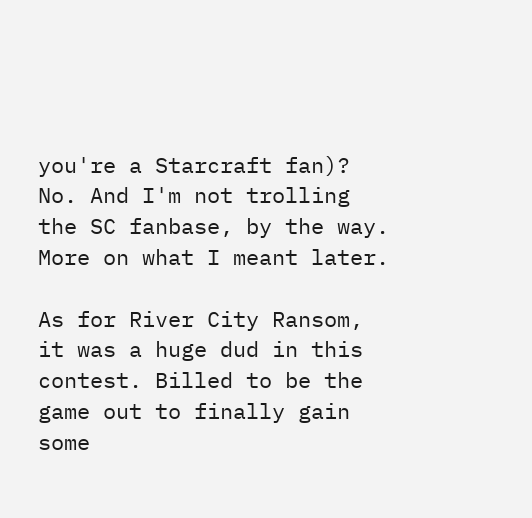you're a Starcraft fan)? No. And I'm not trolling the SC fanbase, by the way. More on what I meant later.

As for River City Ransom, it was a huge dud in this contest. Billed to be the game out to finally gain some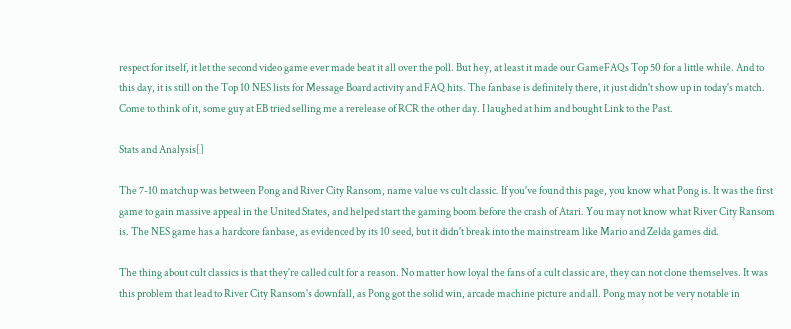respect for itself, it let the second video game ever made beat it all over the poll. But hey, at least it made our GameFAQs Top 50 for a little while. And to this day, it is still on the Top 10 NES lists for Message Board activity and FAQ hits. The fanbase is definitely there, it just didn't show up in today's match. Come to think of it, some guy at EB tried selling me a rerelease of RCR the other day. I laughed at him and bought Link to the Past.

Stats and Analysis[]

The 7-10 matchup was between Pong and River City Ransom, name value vs cult classic. If you've found this page, you know what Pong is. It was the first game to gain massive appeal in the United States, and helped start the gaming boom before the crash of Atari. You may not know what River City Ransom is. The NES game has a hardcore fanbase, as evidenced by its 10 seed, but it didn't break into the mainstream like Mario and Zelda games did.

The thing about cult classics is that they're called cult for a reason. No matter how loyal the fans of a cult classic are, they can not clone themselves. It was this problem that lead to River City Ransom's downfall, as Pong got the solid win, arcade machine picture and all. Pong may not be very notable in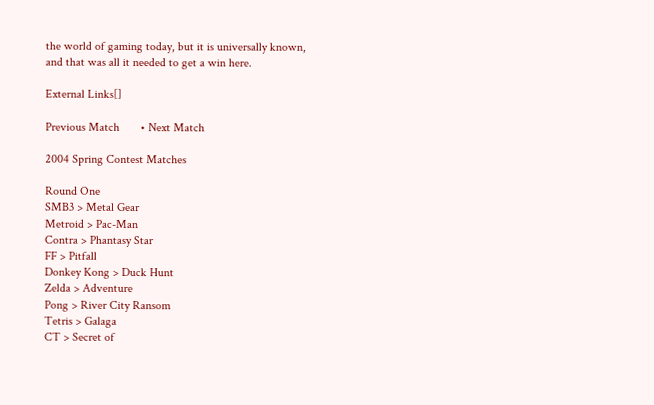the world of gaming today, but it is universally known, and that was all it needed to get a win here.

External Links[]

Previous Match       • Next Match

2004 Spring Contest Matches

Round One
SMB3 > Metal Gear
Metroid > Pac-Man
Contra > Phantasy Star
FF > Pitfall
Donkey Kong > Duck Hunt
Zelda > Adventure
Pong > River City Ransom
Tetris > Galaga
CT > Secret of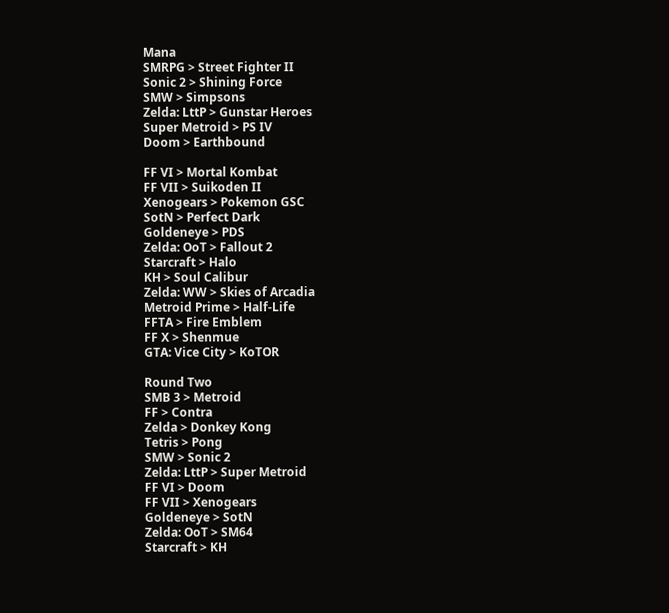Mana
SMRPG > Street Fighter II
Sonic 2 > Shining Force
SMW > Simpsons
Zelda: LttP > Gunstar Heroes
Super Metroid > PS IV
Doom > Earthbound

FF VI > Mortal Kombat
FF VII > Suikoden II
Xenogears > Pokemon GSC
SotN > Perfect Dark
Goldeneye > PDS
Zelda: OoT > Fallout 2
Starcraft > Halo
KH > Soul Calibur
Zelda: WW > Skies of Arcadia
Metroid Prime > Half-Life
FFTA > Fire Emblem
FF X > Shenmue
GTA: Vice City > KoTOR

Round Two
SMB 3 > Metroid
FF > Contra
Zelda > Donkey Kong
Tetris > Pong
SMW > Sonic 2
Zelda: LttP > Super Metroid
FF VI > Doom
FF VII > Xenogears
Goldeneye > SotN
Zelda: OoT > SM64
Starcraft > KH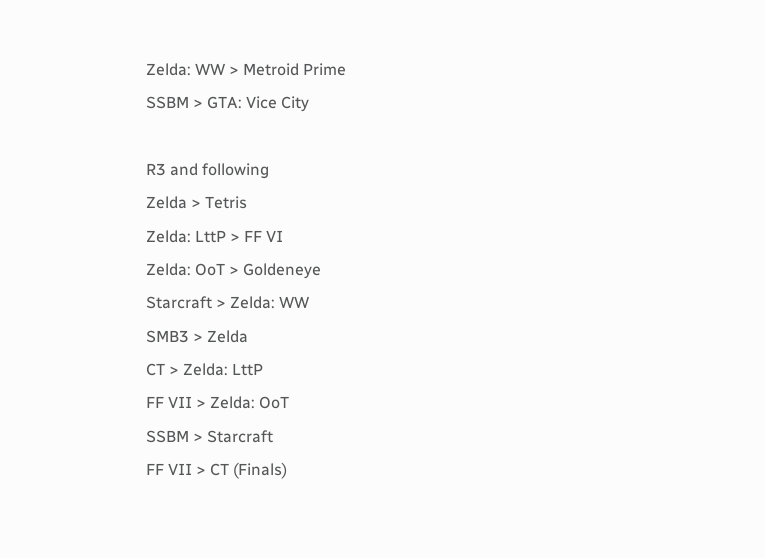Zelda: WW > Metroid Prime
SSBM > GTA: Vice City

R3 and following
Zelda > Tetris
Zelda: LttP > FF VI
Zelda: OoT > Goldeneye
Starcraft > Zelda: WW
SMB3 > Zelda
CT > Zelda: LttP
FF VII > Zelda: OoT
SSBM > Starcraft
FF VII > CT (Finals)